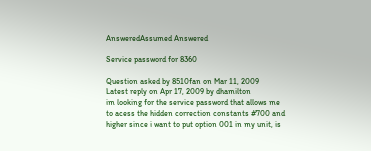AnsweredAssumed Answered

Service password for 8360

Question asked by 8510fan on Mar 11, 2009
Latest reply on Apr 17, 2009 by dhamilton
im looking for the service password that allows me to acess the hidden correction constants #700 and higher since i want to put option 001 in my unit, is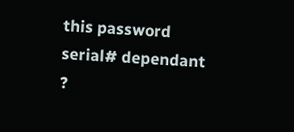this password serial# dependant ?